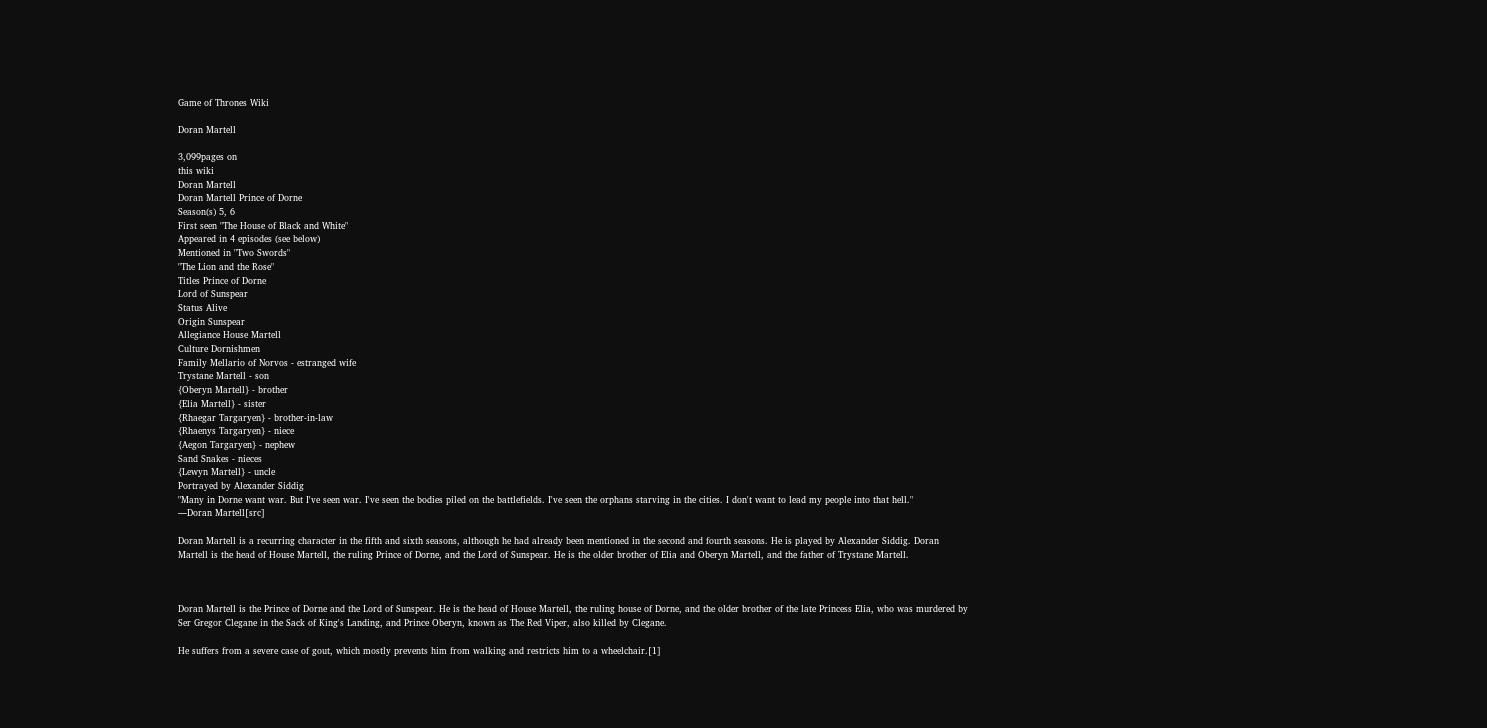Game of Thrones Wiki

Doran Martell

3,099pages on
this wiki
Doran Martell
Doran Martell Prince of Dorne
Season(s) 5, 6
First seen "The House of Black and White"
Appeared in 4 episodes (see below)
Mentioned in "Two Swords"
"The Lion and the Rose"
Titles Prince of Dorne
Lord of Sunspear
Status Alive
Origin Sunspear
Allegiance House Martell
Culture Dornishmen
Family Mellario of Norvos - estranged wife
Trystane Martell - son
{Oberyn Martell} - brother
{Elia Martell} - sister
{Rhaegar Targaryen} - brother-in-law
{Rhaenys Targaryen} - niece
{Aegon Targaryen} - nephew
Sand Snakes - nieces
{Lewyn Martell} - uncle
Portrayed by Alexander Siddig
"Many in Dorne want war. But I've seen war. I've seen the bodies piled on the battlefields. I've seen the orphans starving in the cities. I don't want to lead my people into that hell."
―Doran Martell[src]

Doran Martell is a recurring character in the fifth and sixth seasons, although he had already been mentioned in the second and fourth seasons. He is played by Alexander Siddig. Doran Martell is the head of House Martell, the ruling Prince of Dorne, and the Lord of Sunspear. He is the older brother of Elia and Oberyn Martell, and the father of Trystane Martell.



Doran Martell is the Prince of Dorne and the Lord of Sunspear. He is the head of House Martell, the ruling house of Dorne, and the older brother of the late Princess Elia, who was murdered by Ser Gregor Clegane in the Sack of King's Landing, and Prince Oberyn, known as The Red Viper, also killed by Clegane.

He suffers from a severe case of gout, which mostly prevents him from walking and restricts him to a wheelchair.[1]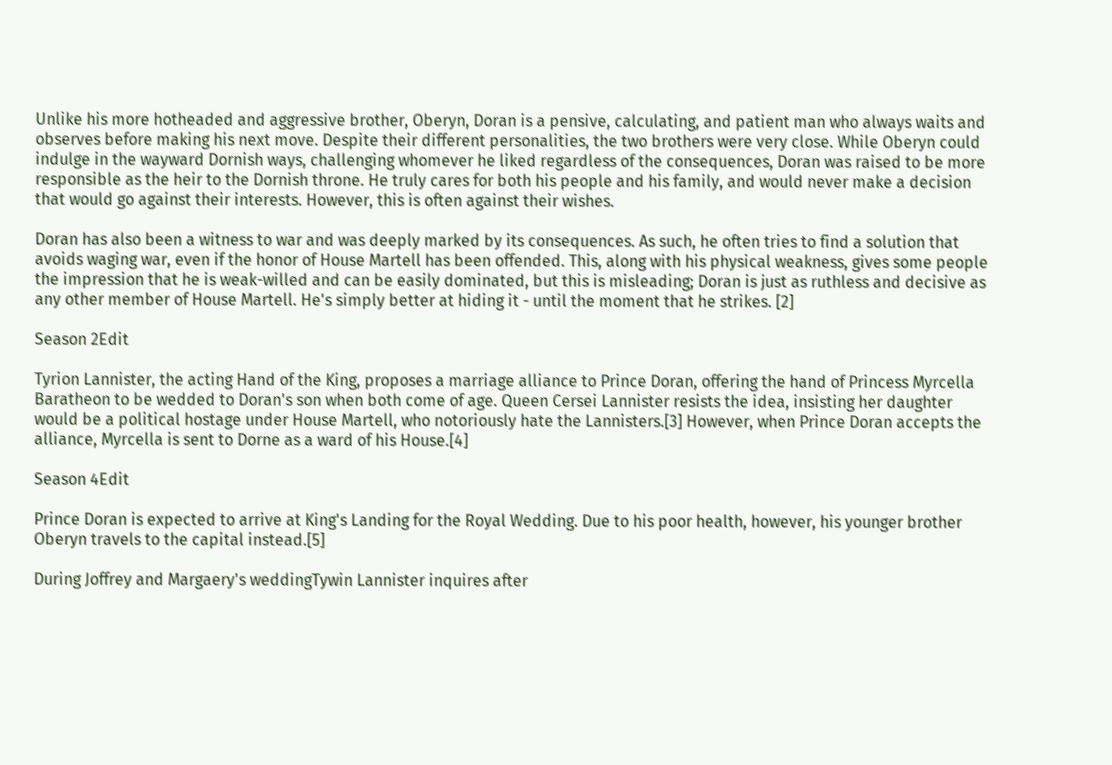Unlike his more hotheaded and aggressive brother, Oberyn, Doran is a pensive, calculating, and patient man who always waits and observes before making his next move. Despite their different personalities, the two brothers were very close. While Oberyn could indulge in the wayward Dornish ways, challenging whomever he liked regardless of the consequences, Doran was raised to be more responsible as the heir to the Dornish throne. He truly cares for both his people and his family, and would never make a decision that would go against their interests. However, this is often against their wishes.

Doran has also been a witness to war and was deeply marked by its consequences. As such, he often tries to find a solution that avoids waging war, even if the honor of House Martell has been offended. This, along with his physical weakness, gives some people the impression that he is weak-willed and can be easily dominated, but this is misleading; Doran is just as ruthless and decisive as any other member of House Martell. He's simply better at hiding it - until the moment that he strikes. [2]

Season 2Edit

Tyrion Lannister, the acting Hand of the King, proposes a marriage alliance to Prince Doran, offering the hand of Princess Myrcella Baratheon to be wedded to Doran's son when both come of age. Queen Cersei Lannister resists the idea, insisting her daughter would be a political hostage under House Martell, who notoriously hate the Lannisters.[3] However, when Prince Doran accepts the alliance, Myrcella is sent to Dorne as a ward of his House.[4]

Season 4Edit

Prince Doran is expected to arrive at King's Landing for the Royal Wedding. Due to his poor health, however, his younger brother Oberyn travels to the capital instead.[5]

During Joffrey and Margaery's weddingTywin Lannister inquires after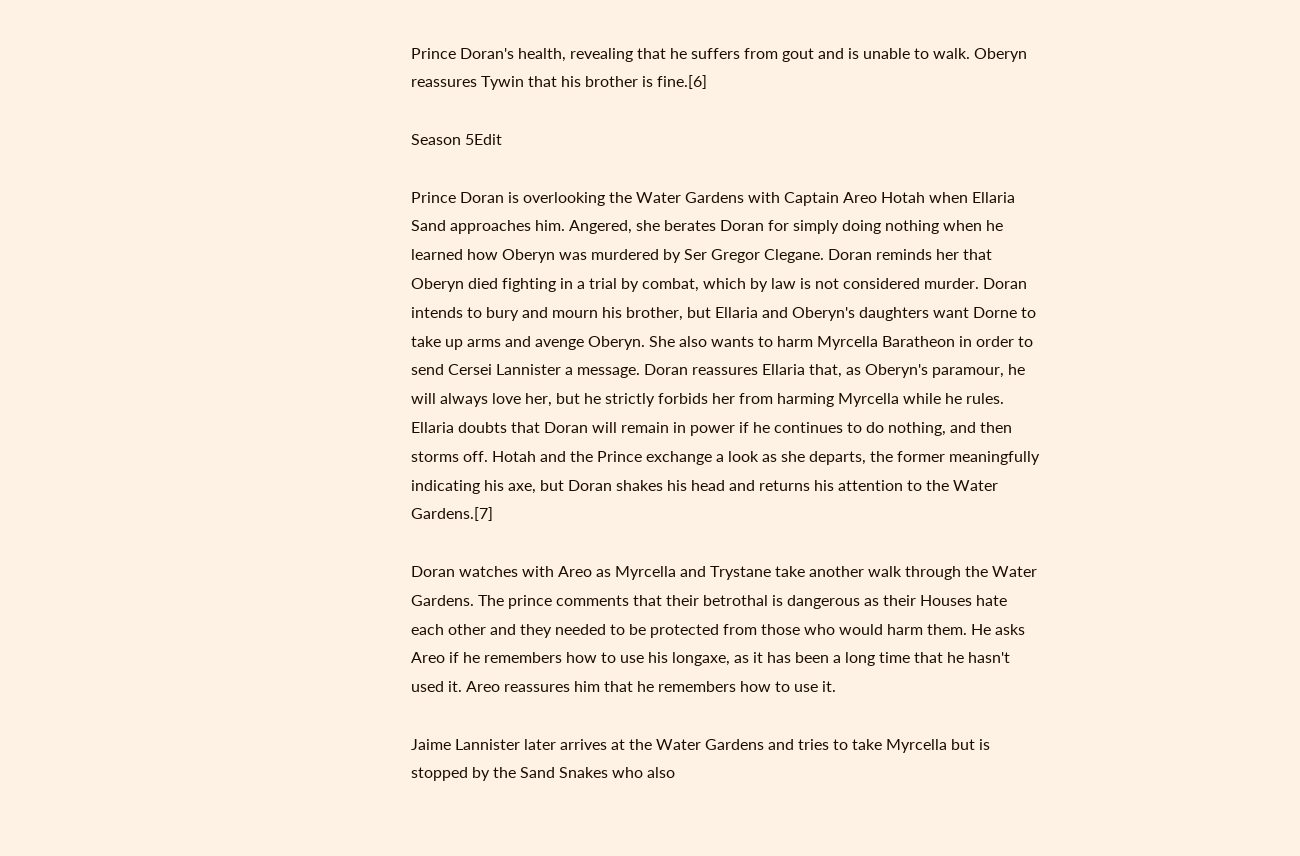Prince Doran's health, revealing that he suffers from gout and is unable to walk. Oberyn reassures Tywin that his brother is fine.[6]

Season 5Edit

Prince Doran is overlooking the Water Gardens with Captain Areo Hotah when Ellaria Sand approaches him. Angered, she berates Doran for simply doing nothing when he learned how Oberyn was murdered by Ser Gregor Clegane. Doran reminds her that Oberyn died fighting in a trial by combat, which by law is not considered murder. Doran intends to bury and mourn his brother, but Ellaria and Oberyn's daughters want Dorne to take up arms and avenge Oberyn. She also wants to harm Myrcella Baratheon in order to send Cersei Lannister a message. Doran reassures Ellaria that, as Oberyn's paramour, he will always love her, but he strictly forbids her from harming Myrcella while he rules. Ellaria doubts that Doran will remain in power if he continues to do nothing, and then storms off. Hotah and the Prince exchange a look as she departs, the former meaningfully indicating his axe, but Doran shakes his head and returns his attention to the Water Gardens.[7]

Doran watches with Areo as Myrcella and Trystane take another walk through the Water Gardens. The prince comments that their betrothal is dangerous as their Houses hate each other and they needed to be protected from those who would harm them. He asks Areo if he remembers how to use his longaxe, as it has been a long time that he hasn't used it. Areo reassures him that he remembers how to use it.

Jaime Lannister later arrives at the Water Gardens and tries to take Myrcella but is stopped by the Sand Snakes who also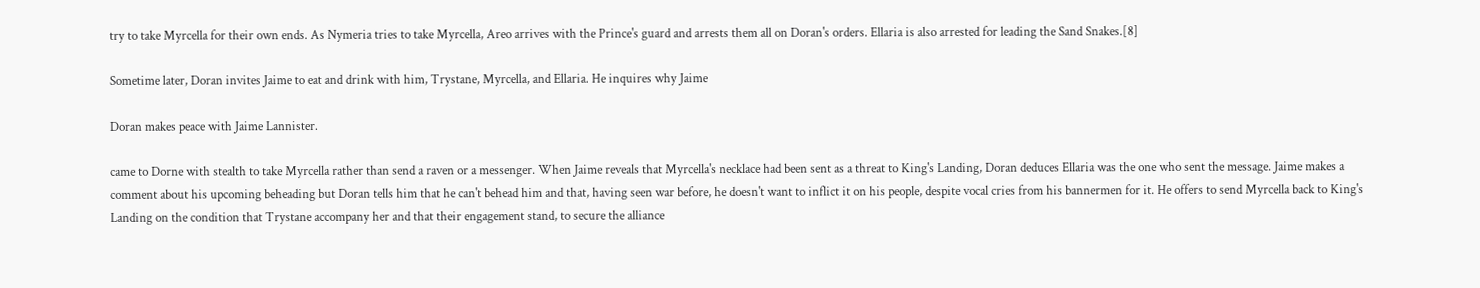try to take Myrcella for their own ends. As Nymeria tries to take Myrcella, Areo arrives with the Prince's guard and arrests them all on Doran's orders. Ellaria is also arrested for leading the Sand Snakes.[8]

Sometime later, Doran invites Jaime to eat and drink with him, Trystane, Myrcella, and Ellaria. He inquires why Jaime

Doran makes peace with Jaime Lannister.

came to Dorne with stealth to take Myrcella rather than send a raven or a messenger. When Jaime reveals that Myrcella's necklace had been sent as a threat to King's Landing, Doran deduces Ellaria was the one who sent the message. Jaime makes a comment about his upcoming beheading but Doran tells him that he can't behead him and that, having seen war before, he doesn't want to inflict it on his people, despite vocal cries from his bannermen for it. He offers to send Myrcella back to King's Landing on the condition that Trystane accompany her and that their engagement stand, to secure the alliance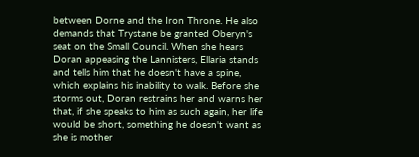between Dorne and the Iron Throne. He also demands that Trystane be granted Oberyn's seat on the Small Council. When she hears Doran appeasing the Lannisters, Ellaria stands and tells him that he doesn't have a spine, which explains his inability to walk. Before she storms out, Doran restrains her and warns her that, if she speaks to him as such again, her life would be short, something he doesn't want as she is mother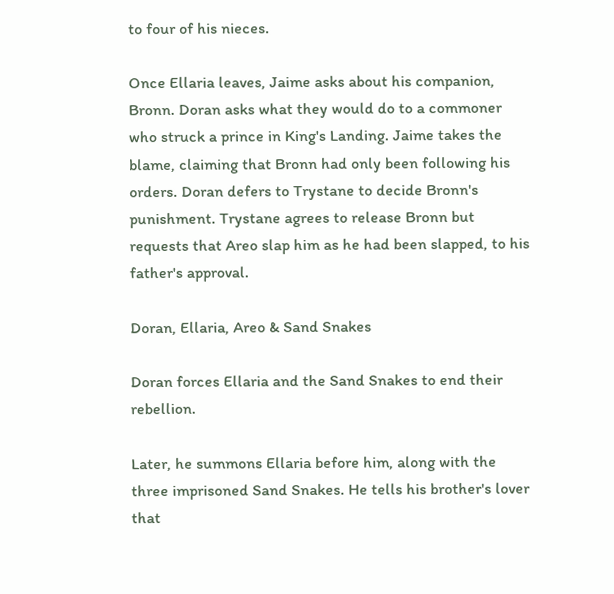to four of his nieces.

Once Ellaria leaves, Jaime asks about his companion, Bronn. Doran asks what they would do to a commoner who struck a prince in King's Landing. Jaime takes the blame, claiming that Bronn had only been following his orders. Doran defers to Trystane to decide Bronn's punishment. Trystane agrees to release Bronn but requests that Areo slap him as he had been slapped, to his father's approval.

Doran, Ellaria, Areo & Sand Snakes

Doran forces Ellaria and the Sand Snakes to end their rebellion.

Later, he summons Ellaria before him, along with the three imprisoned Sand Snakes. He tells his brother's lover that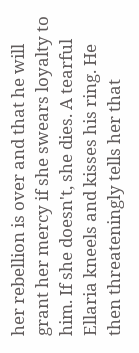her rebellion is over and that he will grant her mercy if she swears loyalty to him. If she doesn't, she dies. A tearful Ellaria kneels and kisses his ring. He then threateningly tells her that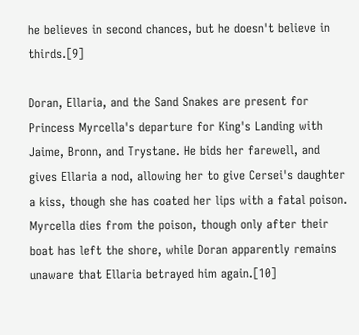he believes in second chances, but he doesn't believe in thirds.[9]

Doran, Ellaria, and the Sand Snakes are present for Princess Myrcella's departure for King's Landing with Jaime, Bronn, and Trystane. He bids her farewell, and gives Ellaria a nod, allowing her to give Cersei's daughter a kiss, though she has coated her lips with a fatal poison. Myrcella dies from the poison, though only after their boat has left the shore, while Doran apparently remains unaware that Ellaria betrayed him again.[10]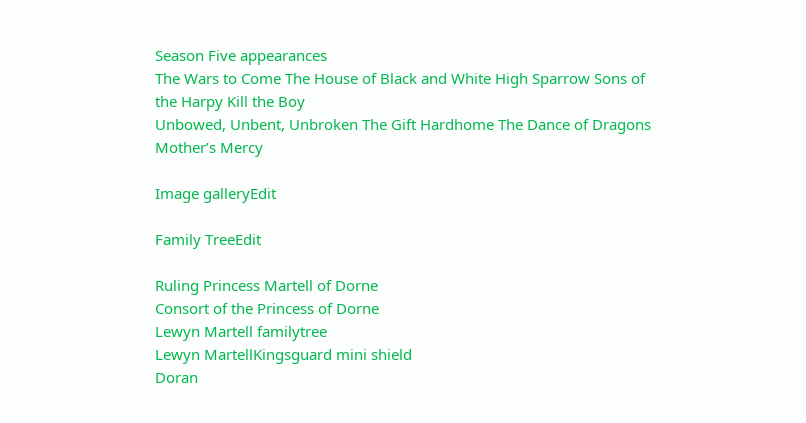Season Five appearances
The Wars to Come The House of Black and White High Sparrow Sons of the Harpy Kill the Boy
Unbowed, Unbent, Unbroken The Gift Hardhome The Dance of Dragons Mother’s Mercy

Image galleryEdit

Family TreeEdit

Ruling Princess Martell of Dorne
Consort of the Princess of Dorne
Lewyn Martell familytree
Lewyn MartellKingsguard mini shield
Doran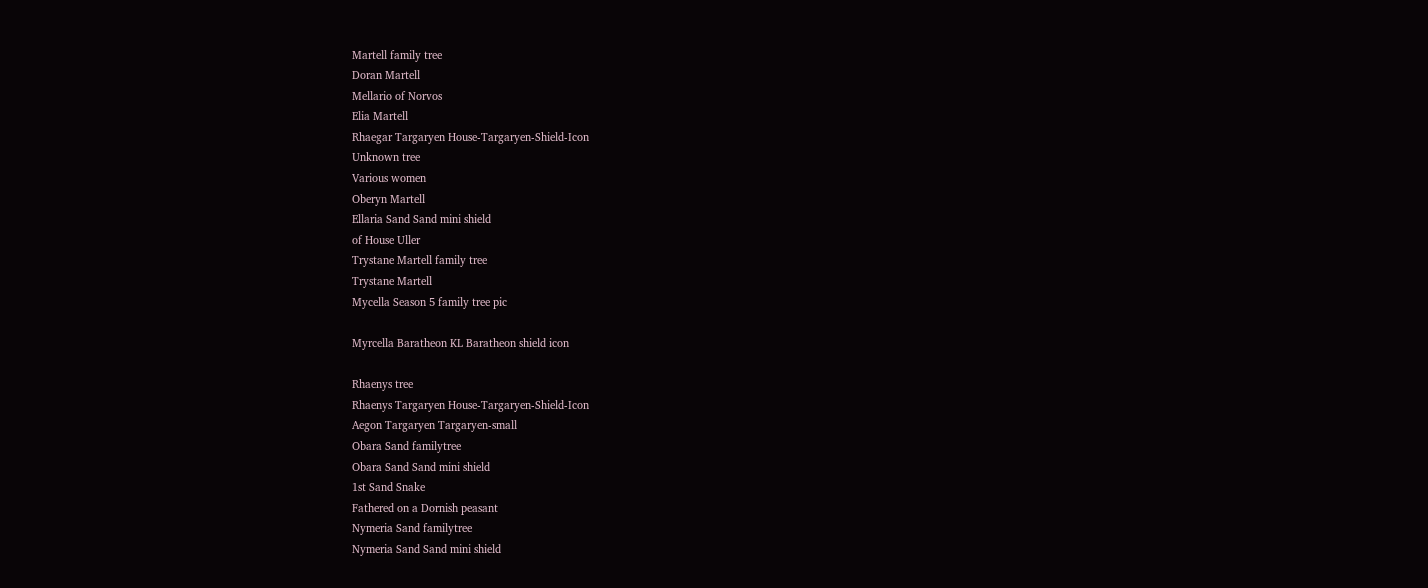Martell family tree
Doran Martell
Mellario of Norvos
Elia Martell
Rhaegar Targaryen House-Targaryen-Shield-Icon
Unknown tree
Various women
Oberyn Martell
Ellaria Sand Sand mini shield
of House Uller
Trystane Martell family tree
Trystane Martell
Mycella Season 5 family tree pic

Myrcella Baratheon KL Baratheon shield icon

Rhaenys tree
Rhaenys Targaryen House-Targaryen-Shield-Icon
Aegon Targaryen Targaryen-small
Obara Sand familytree
Obara Sand Sand mini shield
1st Sand Snake
Fathered on a Dornish peasant
Nymeria Sand familytree
Nymeria Sand Sand mini shield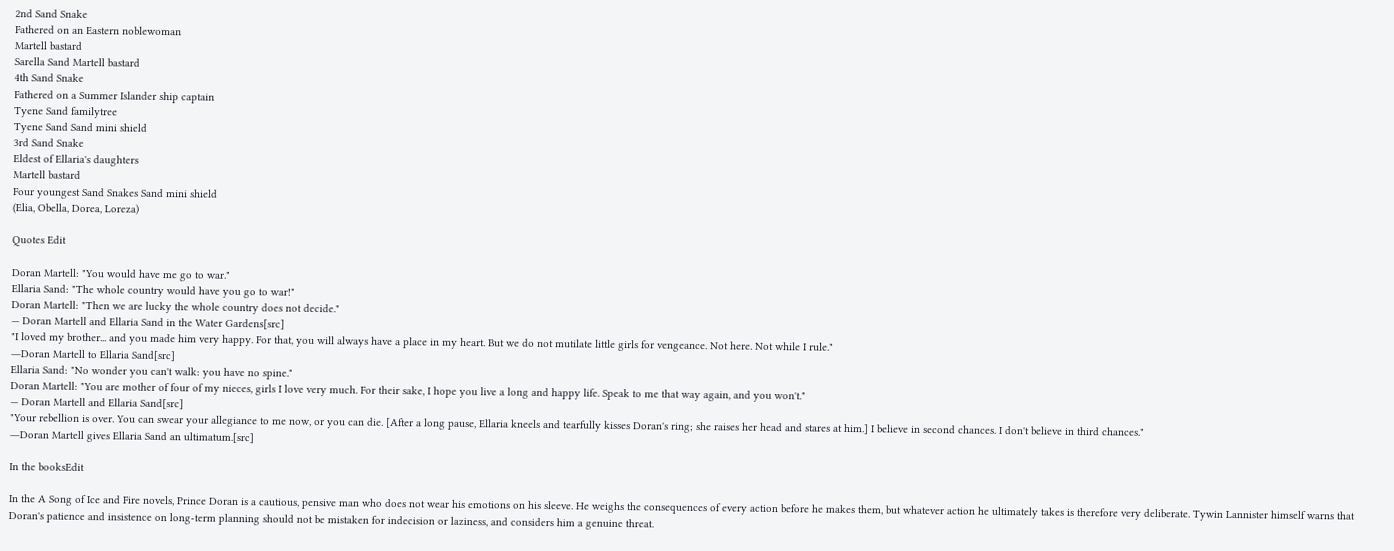2nd Sand Snake
Fathered on an Eastern noblewoman
Martell bastard
Sarella Sand Martell bastard
4th Sand Snake
Fathered on a Summer Islander ship captain
Tyene Sand familytree
Tyene Sand Sand mini shield
3rd Sand Snake
Eldest of Ellaria's daughters
Martell bastard
Four youngest Sand Snakes Sand mini shield
(Elia, Obella, Dorea, Loreza)

Quotes Edit

Doran Martell: "You would have me go to war."
Ellaria Sand: "The whole country would have you go to war!"
Doran Martell: "Then we are lucky the whole country does not decide."
— Doran Martell and Ellaria Sand in the Water Gardens[src]
"I loved my brother... and you made him very happy. For that, you will always have a place in my heart. But we do not mutilate little girls for vengeance. Not here. Not while I rule."
―Doran Martell to Ellaria Sand[src]
Ellaria Sand: "No wonder you can't walk: you have no spine."
Doran Martell: "You are mother of four of my nieces, girls I love very much. For their sake, I hope you live a long and happy life. Speak to me that way again, and you won't."
— Doran Martell and Ellaria Sand[src]
"Your rebellion is over. You can swear your allegiance to me now, or you can die. [After a long pause, Ellaria kneels and tearfully kisses Doran's ring; she raises her head and stares at him.] I believe in second chances. I don't believe in third chances."
―Doran Martell gives Ellaria Sand an ultimatum.[src]

In the booksEdit

In the A Song of Ice and Fire novels, Prince Doran is a cautious, pensive man who does not wear his emotions on his sleeve. He weighs the consequences of every action before he makes them, but whatever action he ultimately takes is therefore very deliberate. Tywin Lannister himself warns that Doran's patience and insistence on long-term planning should not be mistaken for indecision or laziness, and considers him a genuine threat.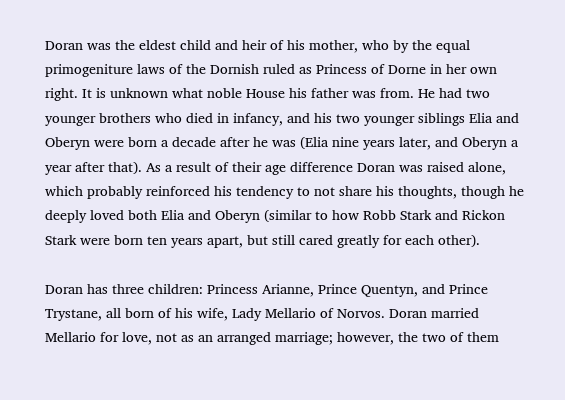Doran was the eldest child and heir of his mother, who by the equal primogeniture laws of the Dornish ruled as Princess of Dorne in her own right. It is unknown what noble House his father was from. He had two younger brothers who died in infancy, and his two younger siblings Elia and Oberyn were born a decade after he was (Elia nine years later, and Oberyn a year after that). As a result of their age difference Doran was raised alone, which probably reinforced his tendency to not share his thoughts, though he deeply loved both Elia and Oberyn (similar to how Robb Stark and Rickon Stark were born ten years apart, but still cared greatly for each other).

Doran has three children: Princess Arianne, Prince Quentyn, and Prince Trystane, all born of his wife, Lady Mellario of Norvos. Doran married Mellario for love, not as an arranged marriage; however, the two of them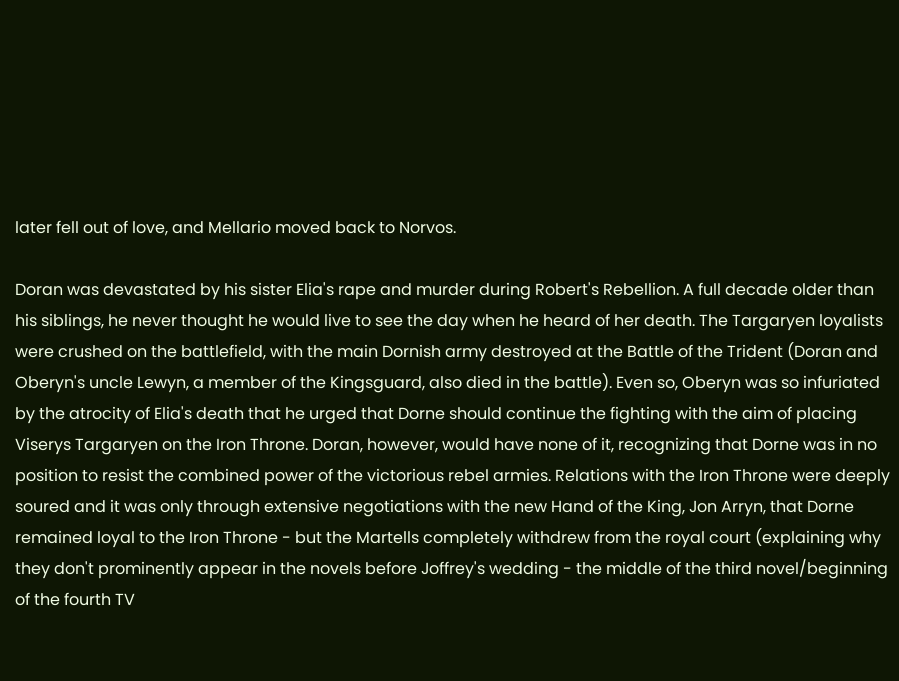later fell out of love, and Mellario moved back to Norvos.

Doran was devastated by his sister Elia's rape and murder during Robert's Rebellion. A full decade older than his siblings, he never thought he would live to see the day when he heard of her death. The Targaryen loyalists were crushed on the battlefield, with the main Dornish army destroyed at the Battle of the Trident (Doran and Oberyn's uncle Lewyn, a member of the Kingsguard, also died in the battle). Even so, Oberyn was so infuriated by the atrocity of Elia's death that he urged that Dorne should continue the fighting with the aim of placing Viserys Targaryen on the Iron Throne. Doran, however, would have none of it, recognizing that Dorne was in no position to resist the combined power of the victorious rebel armies. Relations with the Iron Throne were deeply soured and it was only through extensive negotiations with the new Hand of the King, Jon Arryn, that Dorne remained loyal to the Iron Throne - but the Martells completely withdrew from the royal court (explaining why they don't prominently appear in the novels before Joffrey's wedding - the middle of the third novel/beginning of the fourth TV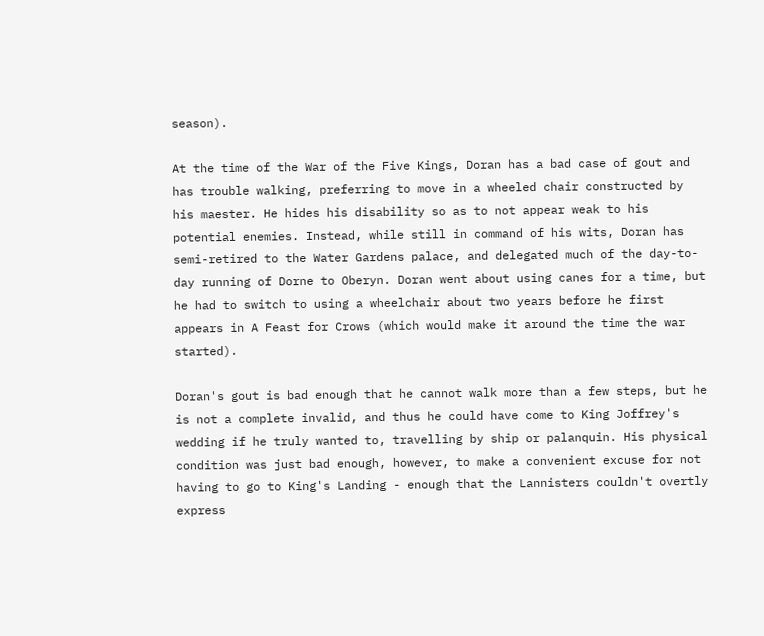season).

At the time of the War of the Five Kings, Doran has a bad case of gout and has trouble walking, preferring to move in a wheeled chair constructed by his maester. He hides his disability so as to not appear weak to his potential enemies. Instead, while still in command of his wits, Doran has semi-retired to the Water Gardens palace, and delegated much of the day-to-day running of Dorne to Oberyn. Doran went about using canes for a time, but he had to switch to using a wheelchair about two years before he first appears in A Feast for Crows (which would make it around the time the war started).

Doran's gout is bad enough that he cannot walk more than a few steps, but he is not a complete invalid, and thus he could have come to King Joffrey's wedding if he truly wanted to, travelling by ship or palanquin. His physical condition was just bad enough, however, to make a convenient excuse for not having to go to King's Landing - enough that the Lannisters couldn't overtly express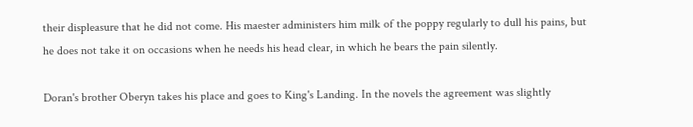their displeasure that he did not come. His maester administers him milk of the poppy regularly to dull his pains, but he does not take it on occasions when he needs his head clear, in which he bears the pain silently.

Doran's brother Oberyn takes his place and goes to King's Landing. In the novels the agreement was slightly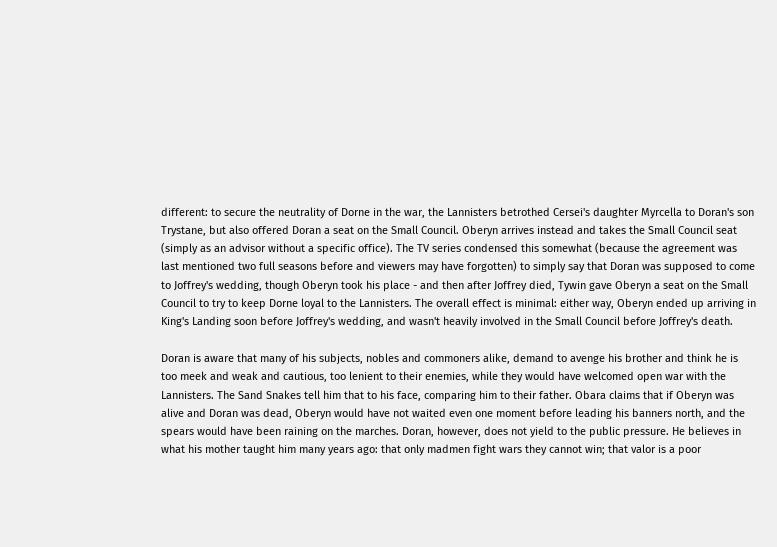different: to secure the neutrality of Dorne in the war, the Lannisters betrothed Cersei's daughter Myrcella to Doran's son Trystane, but also offered Doran a seat on the Small Council. Oberyn arrives instead and takes the Small Council seat (simply as an advisor without a specific office). The TV series condensed this somewhat (because the agreement was last mentioned two full seasons before and viewers may have forgotten) to simply say that Doran was supposed to come to Joffrey's wedding, though Oberyn took his place - and then after Joffrey died, Tywin gave Oberyn a seat on the Small Council to try to keep Dorne loyal to the Lannisters. The overall effect is minimal: either way, Oberyn ended up arriving in King's Landing soon before Joffrey's wedding, and wasn't heavily involved in the Small Council before Joffrey's death.

Doran is aware that many of his subjects, nobles and commoners alike, demand to avenge his brother and think he is too meek and weak and cautious, too lenient to their enemies, while they would have welcomed open war with the Lannisters. The Sand Snakes tell him that to his face, comparing him to their father. Obara claims that if Oberyn was alive and Doran was dead, Oberyn would have not waited even one moment before leading his banners north, and the spears would have been raining on the marches. Doran, however, does not yield to the public pressure. He believes in what his mother taught him many years ago: that only madmen fight wars they cannot win; that valor is a poor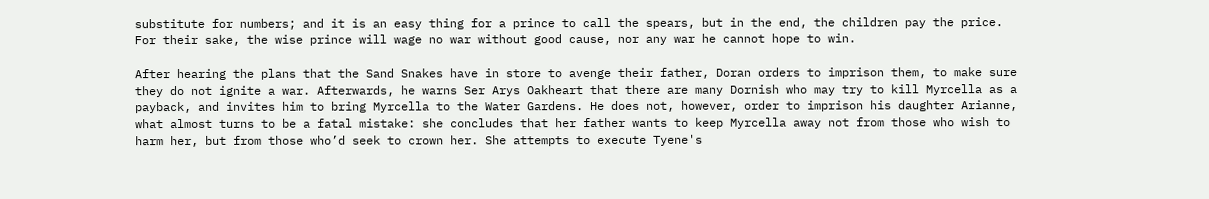substitute for numbers; and it is an easy thing for a prince to call the spears, but in the end, the children pay the price. For their sake, the wise prince will wage no war without good cause, nor any war he cannot hope to win.

After hearing the plans that the Sand Snakes have in store to avenge their father, Doran orders to imprison them, to make sure they do not ignite a war. Afterwards, he warns Ser Arys Oakheart that there are many Dornish who may try to kill Myrcella as a payback, and invites him to bring Myrcella to the Water Gardens. He does not, however, order to imprison his daughter Arianne, what almost turns to be a fatal mistake: she concludes that her father wants to keep Myrcella away not from those who wish to harm her, but from those who’d seek to crown her. She attempts to execute Tyene's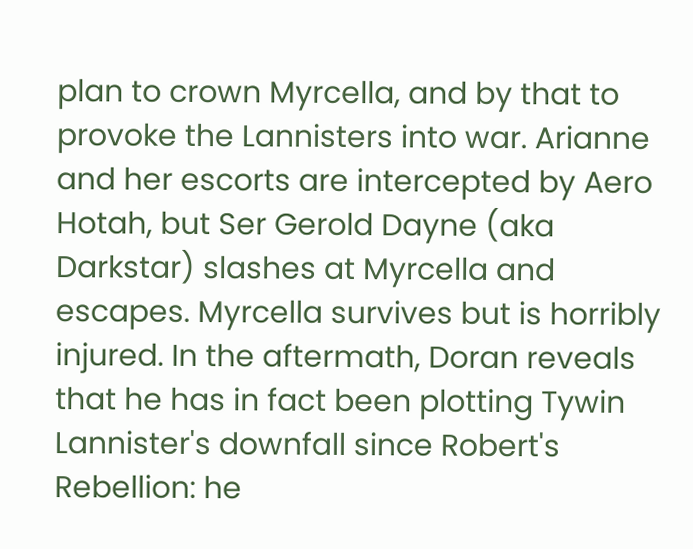plan to crown Myrcella, and by that to provoke the Lannisters into war. Arianne and her escorts are intercepted by Aero Hotah, but Ser Gerold Dayne (aka Darkstar) slashes at Myrcella and escapes. Myrcella survives but is horribly injured. In the aftermath, Doran reveals that he has in fact been plotting Tywin Lannister's downfall since Robert's Rebellion: he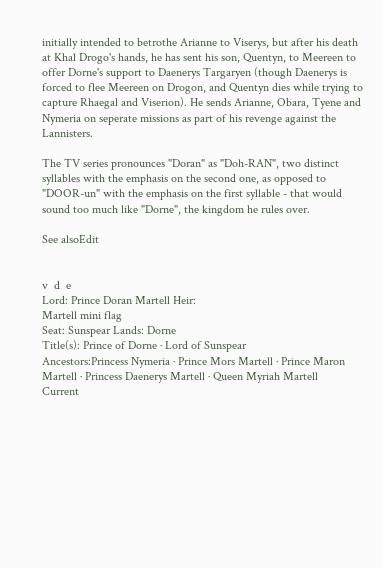initially intended to betrothe Arianne to Viserys, but after his death at Khal Drogo's hands, he has sent his son, Quentyn, to Meereen to offer Dorne's support to Daenerys Targaryen (though Daenerys is forced to flee Meereen on Drogon, and Quentyn dies while trying to capture Rhaegal and Viserion). He sends Arianne, Obara, Tyene and Nymeria on seperate missions as part of his revenge against the Lannisters.

The TV series pronounces "Doran" as "Doh-RAN", two distinct syllables with the emphasis on the second one, as opposed to "DOOR-un" with the emphasis on the first syllable - that would sound too much like "Dorne", the kingdom he rules over.

See alsoEdit


v  d  e
Lord: Prince Doran Martell Heir:
Martell mini flag
Seat: Sunspear Lands: Dorne
Title(s): Prince of Dorne · Lord of Sunspear
Ancestors:Princess Nymeria · Prince Mors Martell · Prince Maron Martell · Princess Daenerys Martell · Queen Myriah Martell
Current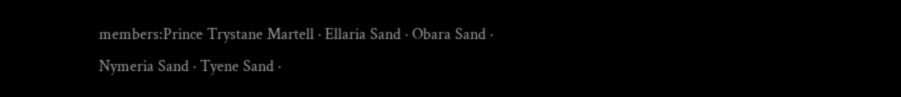members:Prince Trystane Martell · Ellaria Sand · Obara Sand · Nymeria Sand · Tyene Sand ·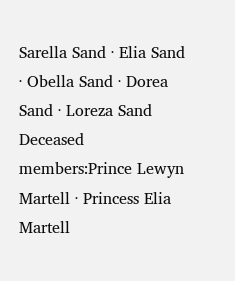Sarella Sand · Elia Sand · Obella Sand · Dorea Sand · Loreza Sand
Deceased members:Prince Lewyn Martell · Princess Elia Martell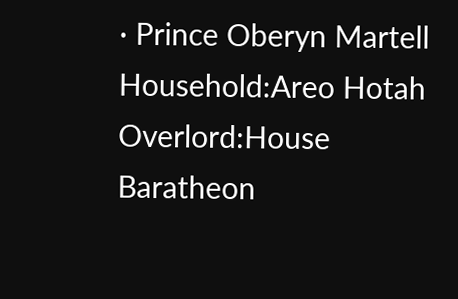· Prince Oberyn Martell
Household:Areo Hotah
Overlord:House Baratheon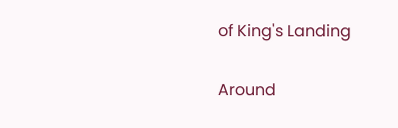of King's Landing

Around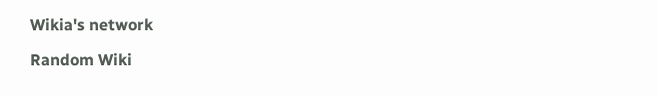Wikia's network

Random Wiki